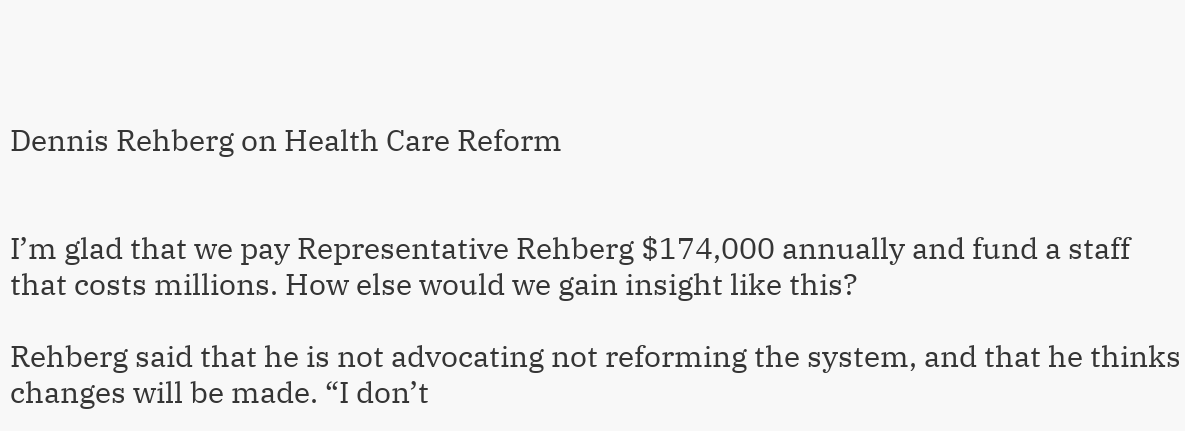Dennis Rehberg on Health Care Reform


I’m glad that we pay Representative Rehberg $174,000 annually and fund a staff that costs millions. How else would we gain insight like this?

Rehberg said that he is not advocating not reforming the system, and that he thinks changes will be made. “I don’t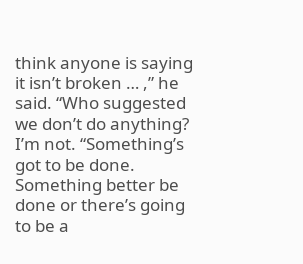think anyone is saying it isn’t broken … ,” he said. “Who suggested we don’t do anything? I’m not. “Something’s got to be done. Something better be done or there’s going to be a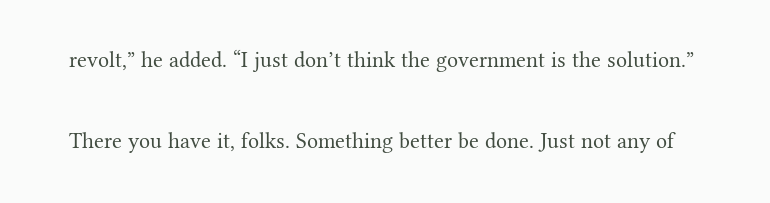revolt,” he added. “I just don’t think the government is the solution.”

There you have it, folks. Something better be done. Just not any of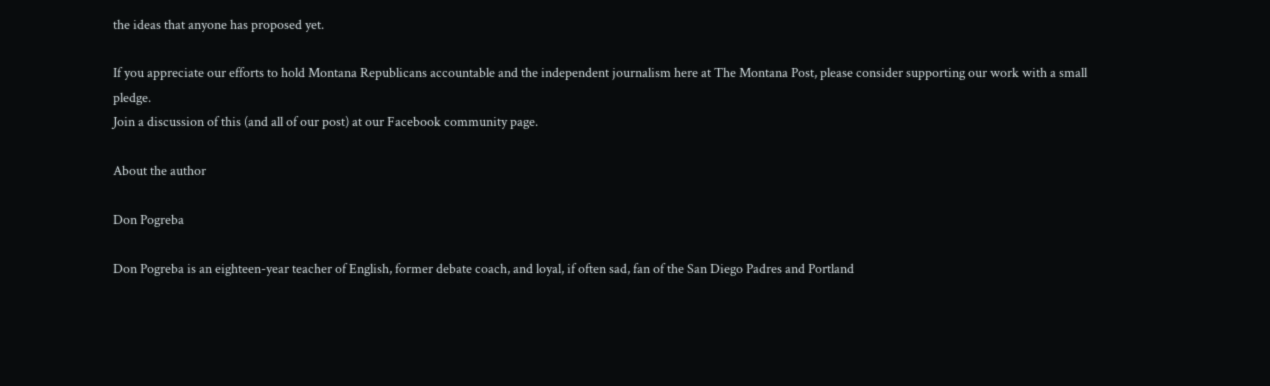the ideas that anyone has proposed yet.

If you appreciate our efforts to hold Montana Republicans accountable and the independent journalism here at The Montana Post, please consider supporting our work with a small pledge.
Join a discussion of this (and all of our post) at our Facebook community page.

About the author

Don Pogreba

Don Pogreba is an eighteen-year teacher of English, former debate coach, and loyal, if often sad, fan of the San Diego Padres and Portland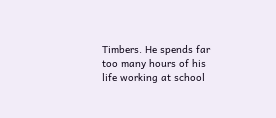Timbers. He spends far too many hours of his life working at school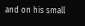and on his small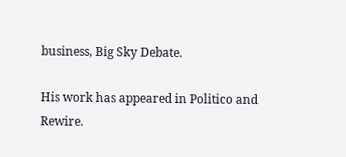business, Big Sky Debate.

His work has appeared in Politico and Rewire.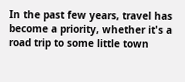In the past few years, travel has become a priority, whether it's a road trip to some little town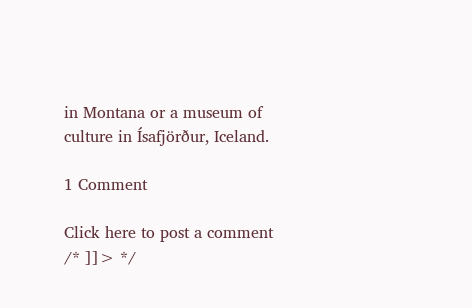in Montana or a museum of culture in Ísafjörður, Iceland.

1 Comment

Click here to post a comment
/* ]]> */